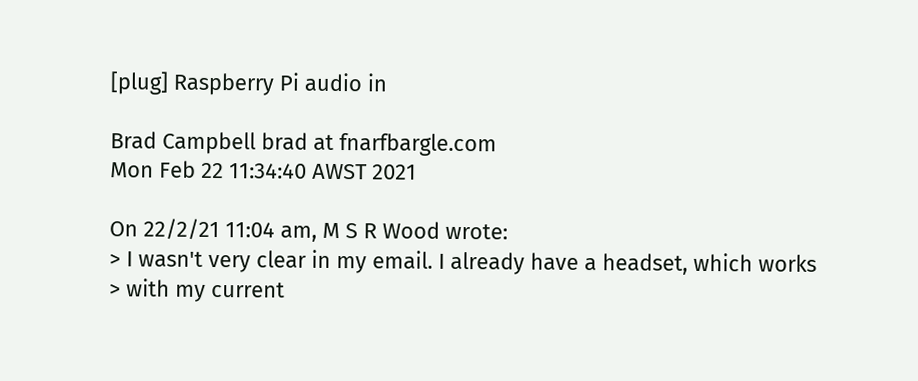[plug] Raspberry Pi audio in

Brad Campbell brad at fnarfbargle.com
Mon Feb 22 11:34:40 AWST 2021

On 22/2/21 11:04 am, M S R Wood wrote:
> I wasn't very clear in my email. I already have a headset, which works
> with my current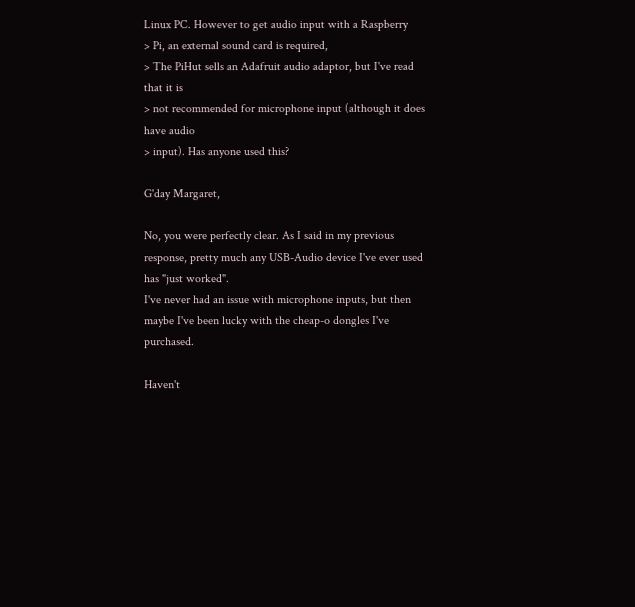Linux PC. However to get audio input with a Raspberry
> Pi, an external sound card is required,
> The PiHut sells an Adafruit audio adaptor, but I've read that it is
> not recommended for microphone input (although it does have audio
> input). Has anyone used this?

G'day Margaret,

No, you were perfectly clear. As I said in my previous response, pretty much any USB-Audio device I've ever used has "just worked".
I've never had an issue with microphone inputs, but then maybe I've been lucky with the cheap-o dongles I've purchased.

Haven't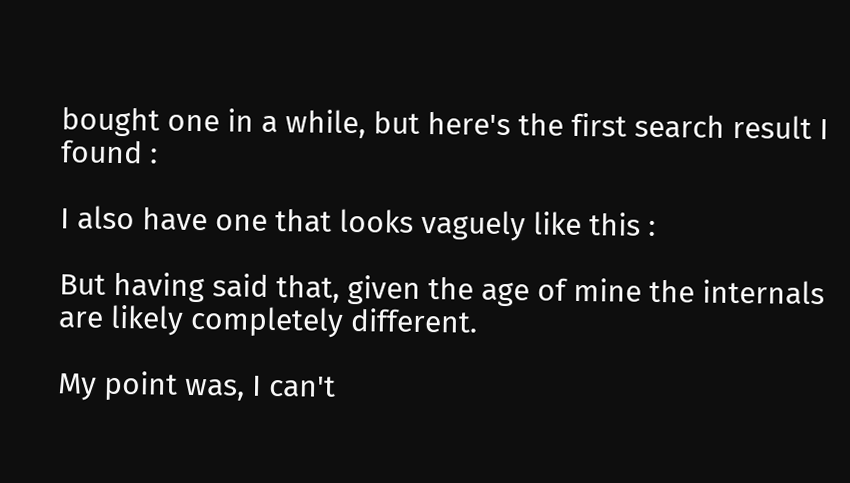bought one in a while, but here's the first search result I found :

I also have one that looks vaguely like this :

But having said that, given the age of mine the internals are likely completely different.

My point was, I can't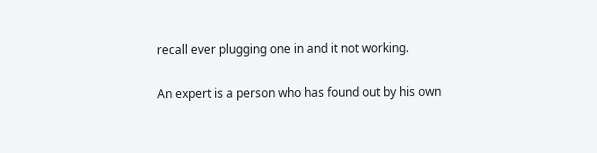recall ever plugging one in and it not working.

An expert is a person who has found out by his own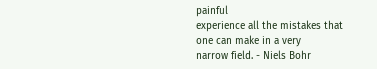painful
experience all the mistakes that one can make in a very
narrow field. - Niels Bohr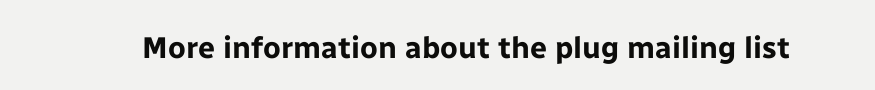More information about the plug mailing list